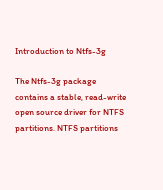Introduction to Ntfs-3g

The Ntfs-3g package contains a stable, read-write open source driver for NTFS partitions. NTFS partitions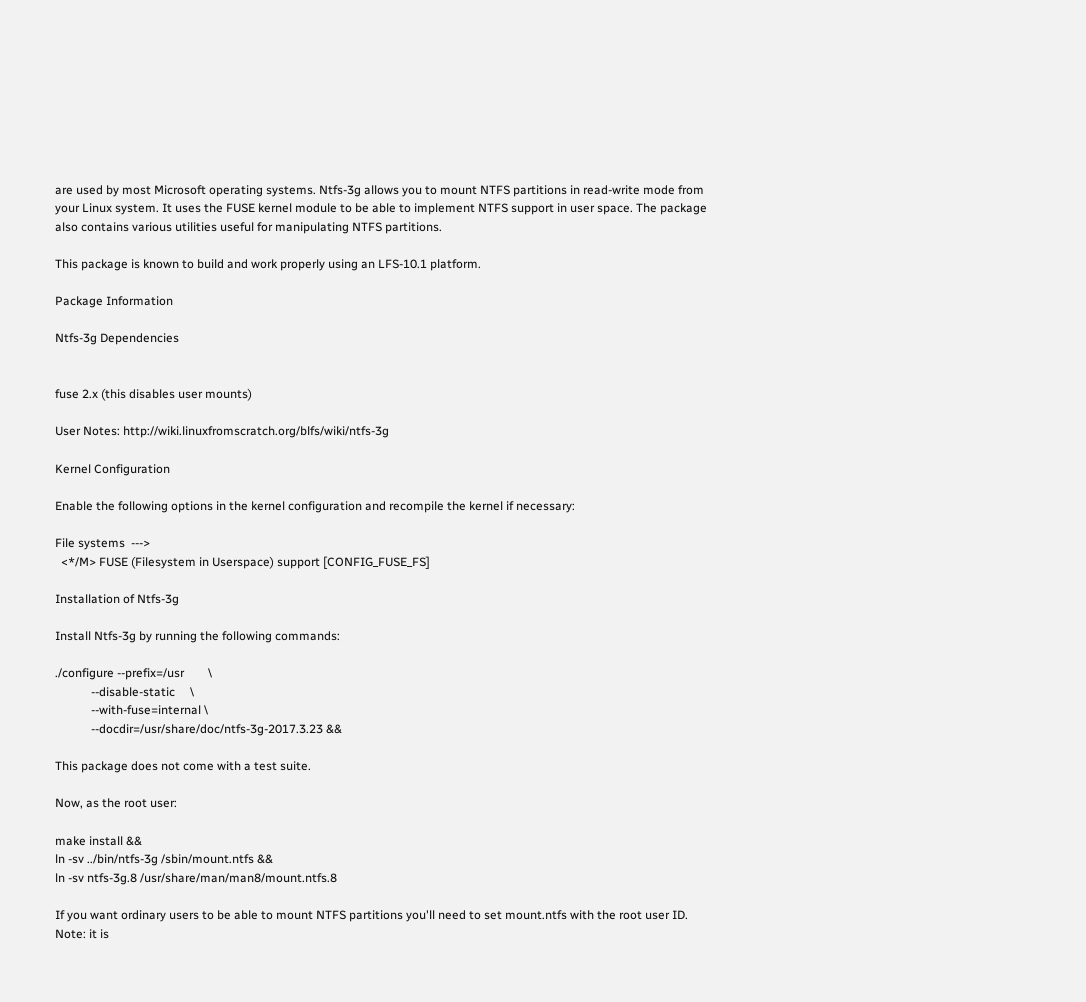are used by most Microsoft operating systems. Ntfs-3g allows you to mount NTFS partitions in read-write mode from your Linux system. It uses the FUSE kernel module to be able to implement NTFS support in user space. The package also contains various utilities useful for manipulating NTFS partitions.

This package is known to build and work properly using an LFS-10.1 platform.

Package Information

Ntfs-3g Dependencies


fuse 2.x (this disables user mounts)

User Notes: http://wiki.linuxfromscratch.org/blfs/wiki/ntfs-3g

Kernel Configuration

Enable the following options in the kernel configuration and recompile the kernel if necessary:

File systems  --->
  <*/M> FUSE (Filesystem in Userspace) support [CONFIG_FUSE_FS]

Installation of Ntfs-3g

Install Ntfs-3g by running the following commands:

./configure --prefix=/usr        \
            --disable-static     \
            --with-fuse=internal \
            --docdir=/usr/share/doc/ntfs-3g-2017.3.23 &&

This package does not come with a test suite.

Now, as the root user:

make install &&
ln -sv ../bin/ntfs-3g /sbin/mount.ntfs &&
ln -sv ntfs-3g.8 /usr/share/man/man8/mount.ntfs.8

If you want ordinary users to be able to mount NTFS partitions you'll need to set mount.ntfs with the root user ID. Note: it is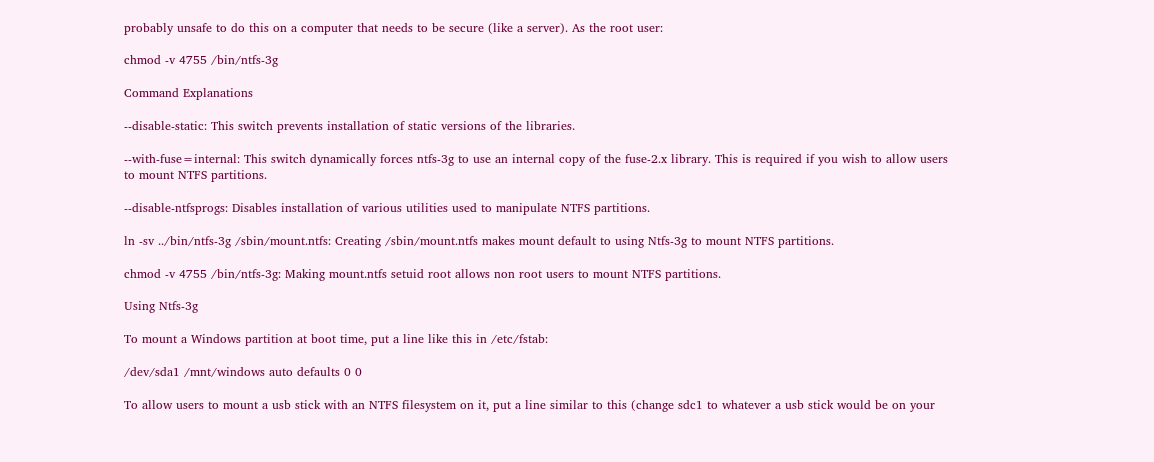probably unsafe to do this on a computer that needs to be secure (like a server). As the root user:

chmod -v 4755 /bin/ntfs-3g

Command Explanations

--disable-static: This switch prevents installation of static versions of the libraries.

--with-fuse=internal: This switch dynamically forces ntfs-3g to use an internal copy of the fuse-2.x library. This is required if you wish to allow users to mount NTFS partitions.

--disable-ntfsprogs: Disables installation of various utilities used to manipulate NTFS partitions.

ln -sv ../bin/ntfs-3g /sbin/mount.ntfs: Creating /sbin/mount.ntfs makes mount default to using Ntfs-3g to mount NTFS partitions.

chmod -v 4755 /bin/ntfs-3g: Making mount.ntfs setuid root allows non root users to mount NTFS partitions.

Using Ntfs-3g

To mount a Windows partition at boot time, put a line like this in /etc/fstab:

/dev/sda1 /mnt/windows auto defaults 0 0

To allow users to mount a usb stick with an NTFS filesystem on it, put a line similar to this (change sdc1 to whatever a usb stick would be on your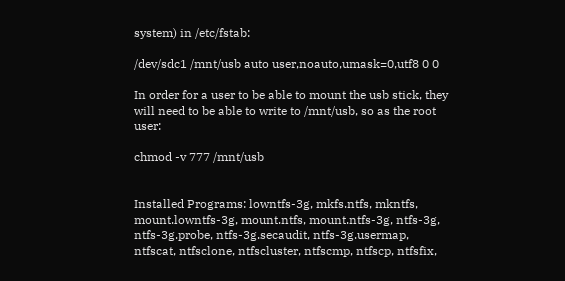system) in /etc/fstab:

/dev/sdc1 /mnt/usb auto user,noauto,umask=0,utf8 0 0

In order for a user to be able to mount the usb stick, they will need to be able to write to /mnt/usb, so as the root user:

chmod -v 777 /mnt/usb


Installed Programs: lowntfs-3g, mkfs.ntfs, mkntfs, mount.lowntfs-3g, mount.ntfs, mount.ntfs-3g, ntfs-3g, ntfs-3g.probe, ntfs-3g.secaudit, ntfs-3g.usermap, ntfscat, ntfsclone, ntfscluster, ntfscmp, ntfscp, ntfsfix,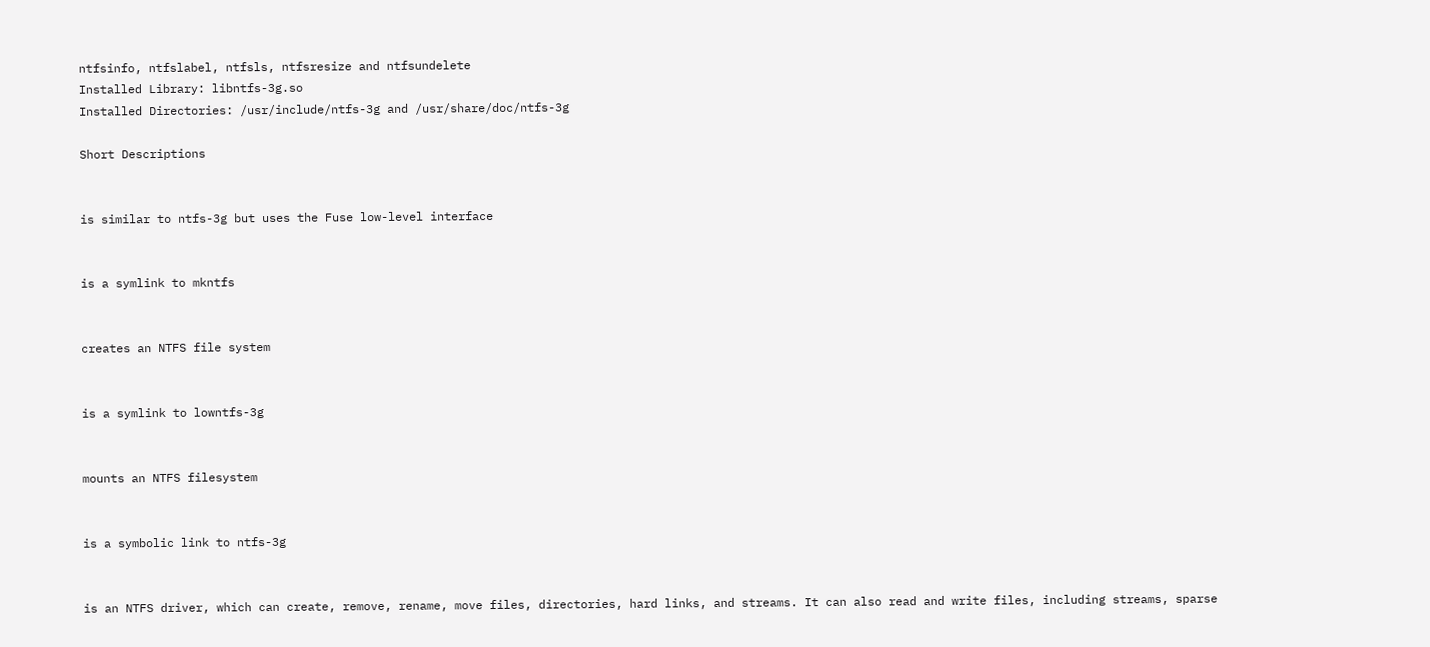ntfsinfo, ntfslabel, ntfsls, ntfsresize and ntfsundelete
Installed Library: libntfs-3g.so
Installed Directories: /usr/include/ntfs-3g and /usr/share/doc/ntfs-3g

Short Descriptions


is similar to ntfs-3g but uses the Fuse low-level interface


is a symlink to mkntfs


creates an NTFS file system


is a symlink to lowntfs-3g


mounts an NTFS filesystem


is a symbolic link to ntfs-3g


is an NTFS driver, which can create, remove, rename, move files, directories, hard links, and streams. It can also read and write files, including streams, sparse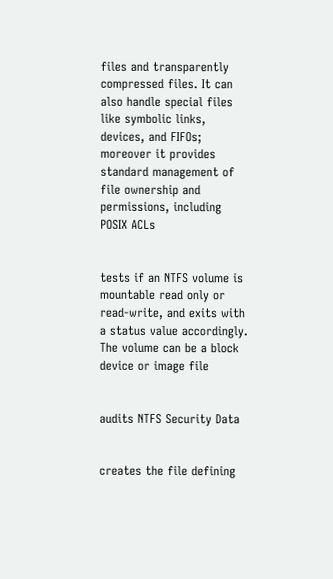files and transparently compressed files. It can also handle special files like symbolic links, devices, and FIFOs; moreover it provides standard management of file ownership and permissions, including POSIX ACLs


tests if an NTFS volume is mountable read only or read-write, and exits with a status value accordingly. The volume can be a block device or image file


audits NTFS Security Data


creates the file defining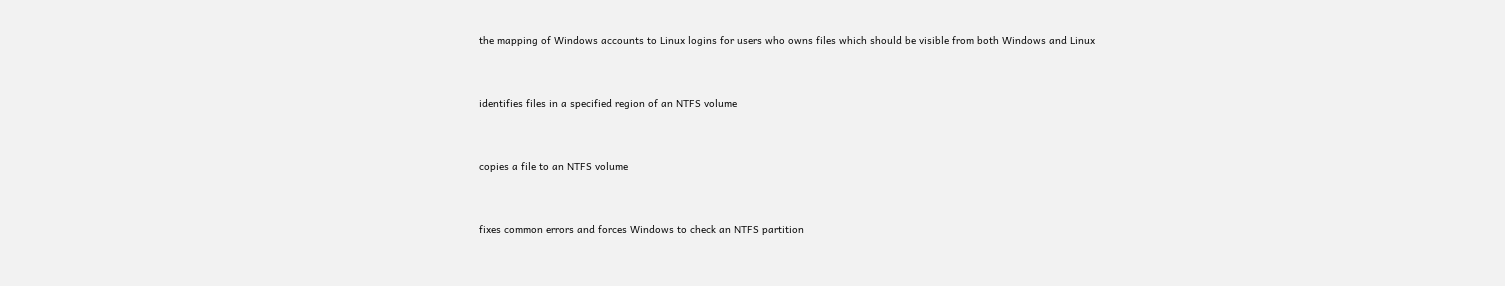the mapping of Windows accounts to Linux logins for users who owns files which should be visible from both Windows and Linux


identifies files in a specified region of an NTFS volume


copies a file to an NTFS volume


fixes common errors and forces Windows to check an NTFS partition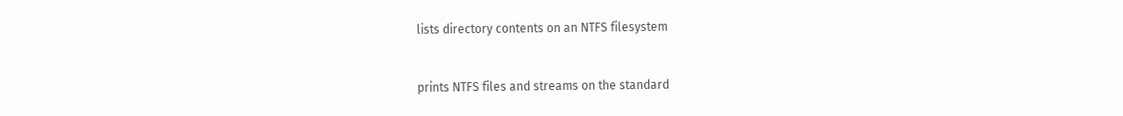lists directory contents on an NTFS filesystem


prints NTFS files and streams on the standard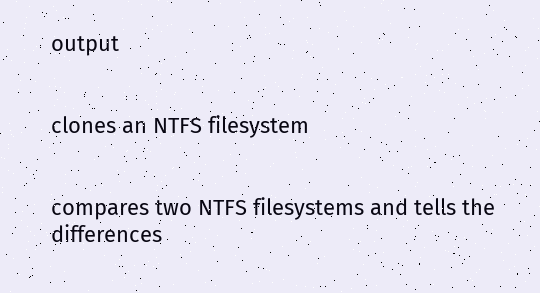output


clones an NTFS filesystem


compares two NTFS filesystems and tells the differences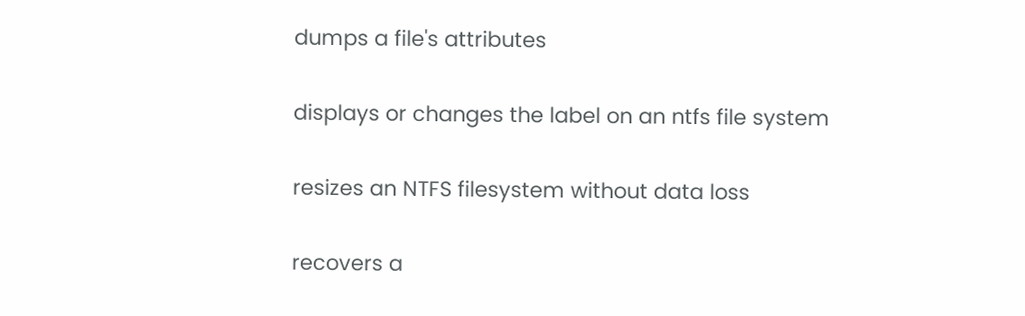dumps a file's attributes


displays or changes the label on an ntfs file system


resizes an NTFS filesystem without data loss


recovers a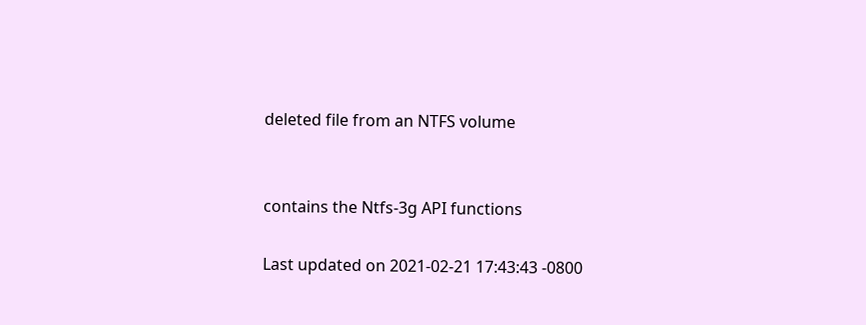deleted file from an NTFS volume


contains the Ntfs-3g API functions

Last updated on 2021-02-21 17:43:43 -0800